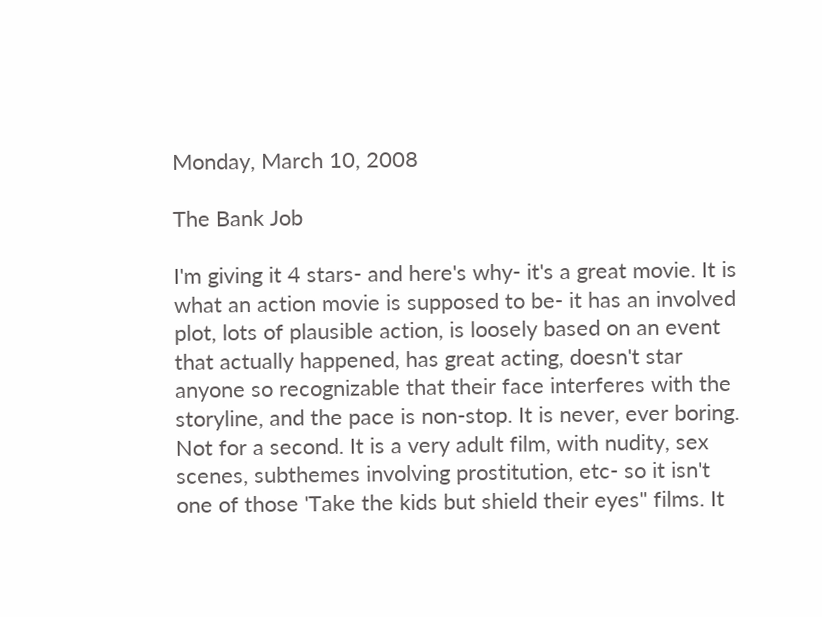Monday, March 10, 2008

The Bank Job

I'm giving it 4 stars- and here's why- it's a great movie. It is what an action movie is supposed to be- it has an involved plot, lots of plausible action, is loosely based on an event that actually happened, has great acting, doesn't star anyone so recognizable that their face interferes with the storyline, and the pace is non-stop. It is never, ever boring. Not for a second. It is a very adult film, with nudity, sex scenes, subthemes involving prostitution, etc- so it isn't one of those 'Take the kids but shield their eyes" films. It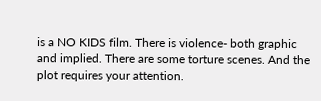is a NO KIDS film. There is violence- both graphic and implied. There are some torture scenes. And the plot requires your attention.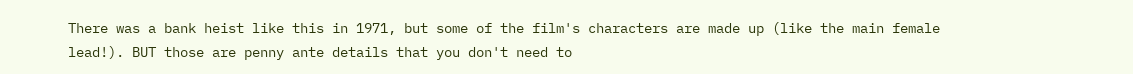There was a bank heist like this in 1971, but some of the film's characters are made up (like the main female lead!). BUT those are penny ante details that you don't need to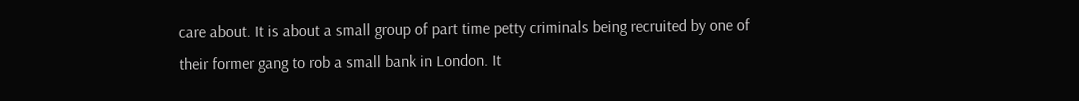care about. It is about a small group of part time petty criminals being recruited by one of their former gang to rob a small bank in London. It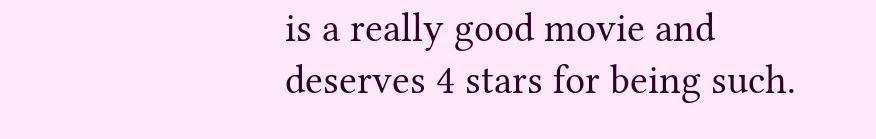is a really good movie and deserves 4 stars for being such.